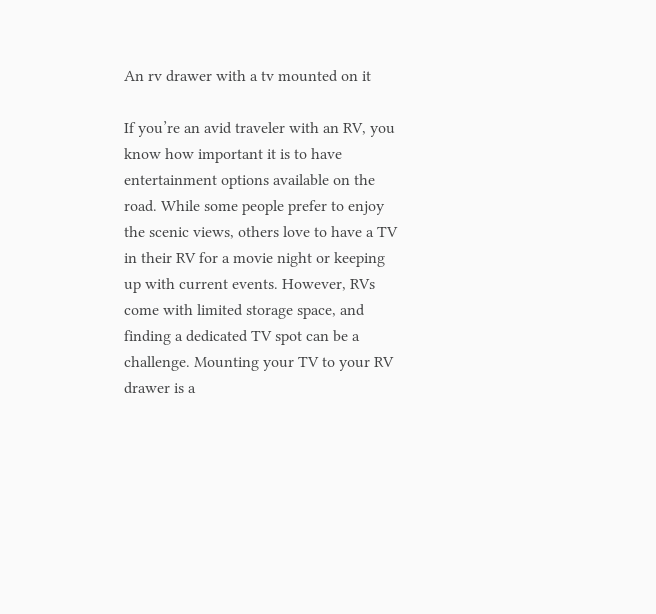An rv drawer with a tv mounted on it

If you’re an avid traveler with an RV, you know how important it is to have entertainment options available on the road. While some people prefer to enjoy the scenic views, others love to have a TV in their RV for a movie night or keeping up with current events. However, RVs come with limited storage space, and finding a dedicated TV spot can be a challenge. Mounting your TV to your RV drawer is a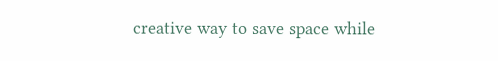creative way to save space while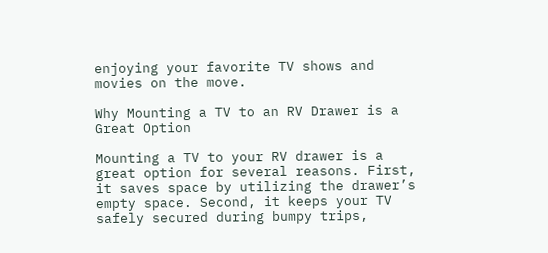enjoying your favorite TV shows and movies on the move.

Why Mounting a TV to an RV Drawer is a Great Option

Mounting a TV to your RV drawer is a great option for several reasons. First, it saves space by utilizing the drawer’s empty space. Second, it keeps your TV safely secured during bumpy trips,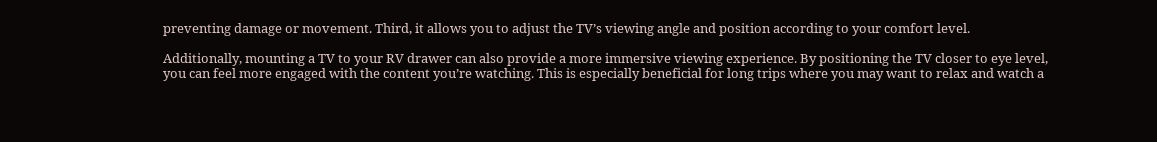preventing damage or movement. Third, it allows you to adjust the TV’s viewing angle and position according to your comfort level.

Additionally, mounting a TV to your RV drawer can also provide a more immersive viewing experience. By positioning the TV closer to eye level, you can feel more engaged with the content you’re watching. This is especially beneficial for long trips where you may want to relax and watch a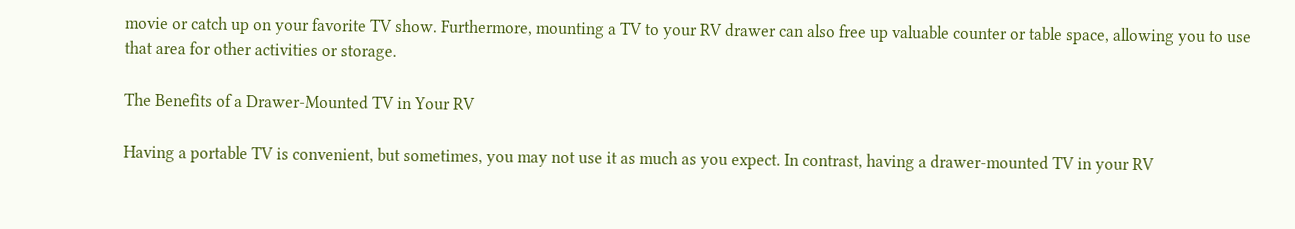movie or catch up on your favorite TV show. Furthermore, mounting a TV to your RV drawer can also free up valuable counter or table space, allowing you to use that area for other activities or storage.

The Benefits of a Drawer-Mounted TV in Your RV

Having a portable TV is convenient, but sometimes, you may not use it as much as you expect. In contrast, having a drawer-mounted TV in your RV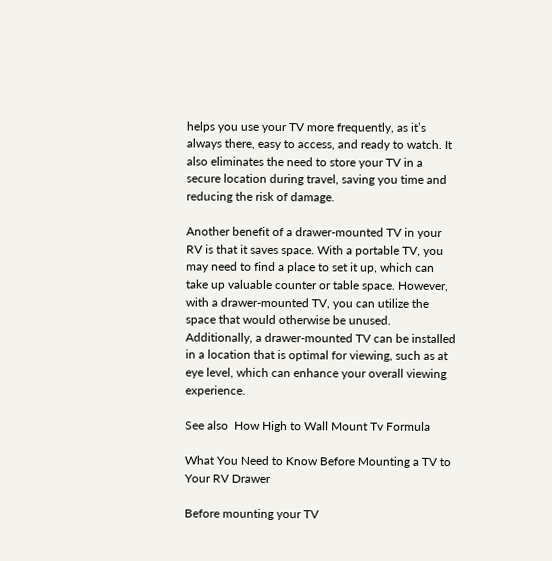helps you use your TV more frequently, as it’s always there, easy to access, and ready to watch. It also eliminates the need to store your TV in a secure location during travel, saving you time and reducing the risk of damage.

Another benefit of a drawer-mounted TV in your RV is that it saves space. With a portable TV, you may need to find a place to set it up, which can take up valuable counter or table space. However, with a drawer-mounted TV, you can utilize the space that would otherwise be unused. Additionally, a drawer-mounted TV can be installed in a location that is optimal for viewing, such as at eye level, which can enhance your overall viewing experience.

See also  How High to Wall Mount Tv Formula

What You Need to Know Before Mounting a TV to Your RV Drawer

Before mounting your TV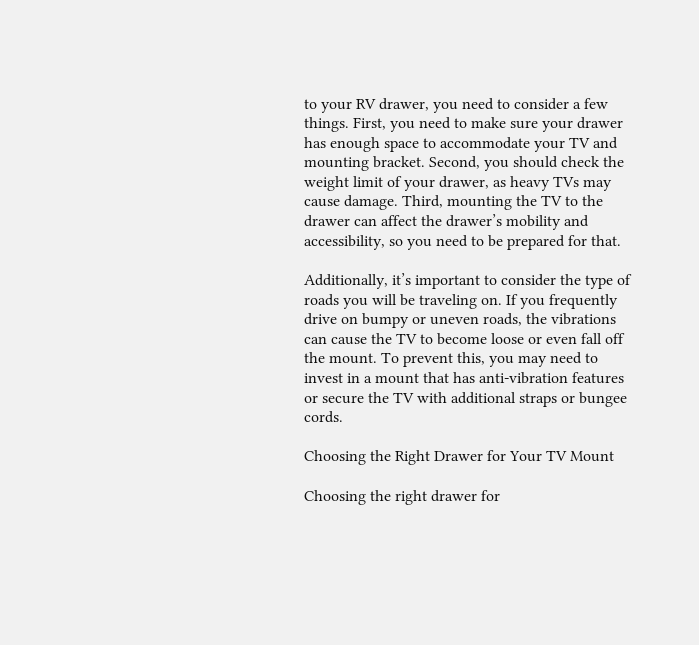to your RV drawer, you need to consider a few things. First, you need to make sure your drawer has enough space to accommodate your TV and mounting bracket. Second, you should check the weight limit of your drawer, as heavy TVs may cause damage. Third, mounting the TV to the drawer can affect the drawer’s mobility and accessibility, so you need to be prepared for that.

Additionally, it’s important to consider the type of roads you will be traveling on. If you frequently drive on bumpy or uneven roads, the vibrations can cause the TV to become loose or even fall off the mount. To prevent this, you may need to invest in a mount that has anti-vibration features or secure the TV with additional straps or bungee cords.

Choosing the Right Drawer for Your TV Mount

Choosing the right drawer for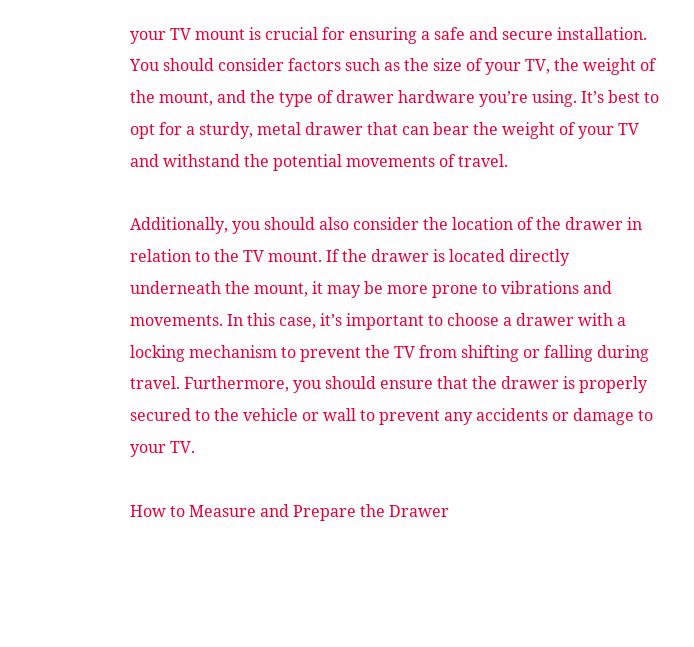your TV mount is crucial for ensuring a safe and secure installation. You should consider factors such as the size of your TV, the weight of the mount, and the type of drawer hardware you’re using. It’s best to opt for a sturdy, metal drawer that can bear the weight of your TV and withstand the potential movements of travel.

Additionally, you should also consider the location of the drawer in relation to the TV mount. If the drawer is located directly underneath the mount, it may be more prone to vibrations and movements. In this case, it’s important to choose a drawer with a locking mechanism to prevent the TV from shifting or falling during travel. Furthermore, you should ensure that the drawer is properly secured to the vehicle or wall to prevent any accidents or damage to your TV.

How to Measure and Prepare the Drawer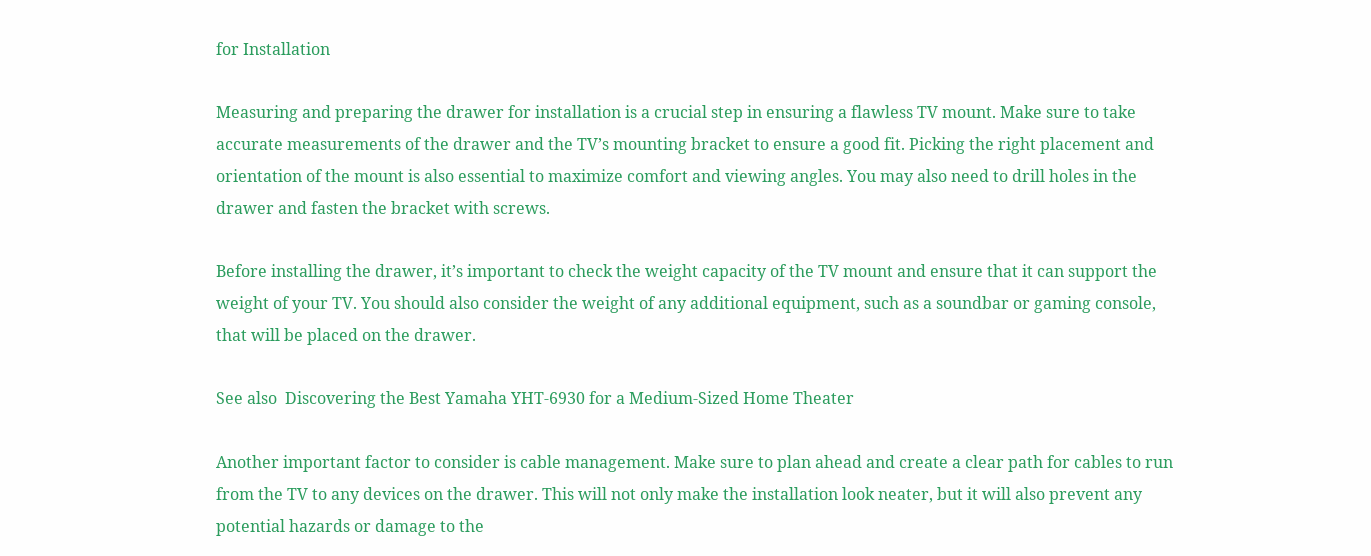for Installation

Measuring and preparing the drawer for installation is a crucial step in ensuring a flawless TV mount. Make sure to take accurate measurements of the drawer and the TV’s mounting bracket to ensure a good fit. Picking the right placement and orientation of the mount is also essential to maximize comfort and viewing angles. You may also need to drill holes in the drawer and fasten the bracket with screws.

Before installing the drawer, it’s important to check the weight capacity of the TV mount and ensure that it can support the weight of your TV. You should also consider the weight of any additional equipment, such as a soundbar or gaming console, that will be placed on the drawer.

See also  Discovering the Best Yamaha YHT-6930 for a Medium-Sized Home Theater

Another important factor to consider is cable management. Make sure to plan ahead and create a clear path for cables to run from the TV to any devices on the drawer. This will not only make the installation look neater, but it will also prevent any potential hazards or damage to the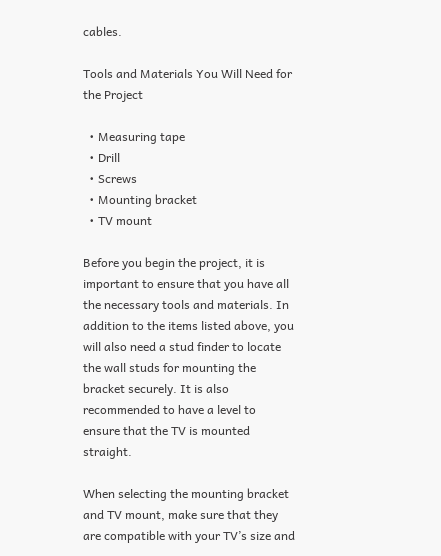cables.

Tools and Materials You Will Need for the Project

  • Measuring tape
  • Drill
  • Screws
  • Mounting bracket
  • TV mount

Before you begin the project, it is important to ensure that you have all the necessary tools and materials. In addition to the items listed above, you will also need a stud finder to locate the wall studs for mounting the bracket securely. It is also recommended to have a level to ensure that the TV is mounted straight.

When selecting the mounting bracket and TV mount, make sure that they are compatible with your TV’s size and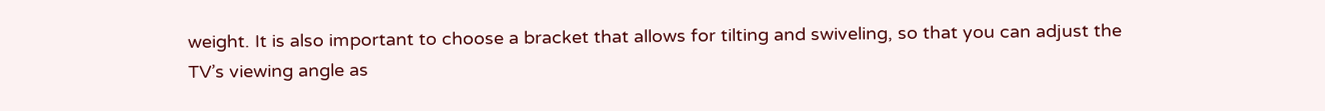weight. It is also important to choose a bracket that allows for tilting and swiveling, so that you can adjust the TV’s viewing angle as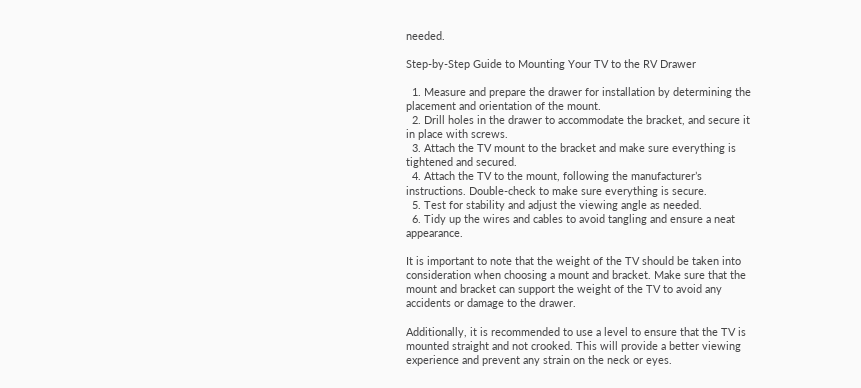needed.

Step-by-Step Guide to Mounting Your TV to the RV Drawer

  1. Measure and prepare the drawer for installation by determining the placement and orientation of the mount.
  2. Drill holes in the drawer to accommodate the bracket, and secure it in place with screws.
  3. Attach the TV mount to the bracket and make sure everything is tightened and secured.
  4. Attach the TV to the mount, following the manufacturer’s instructions. Double-check to make sure everything is secure.
  5. Test for stability and adjust the viewing angle as needed.
  6. Tidy up the wires and cables to avoid tangling and ensure a neat appearance.

It is important to note that the weight of the TV should be taken into consideration when choosing a mount and bracket. Make sure that the mount and bracket can support the weight of the TV to avoid any accidents or damage to the drawer.

Additionally, it is recommended to use a level to ensure that the TV is mounted straight and not crooked. This will provide a better viewing experience and prevent any strain on the neck or eyes.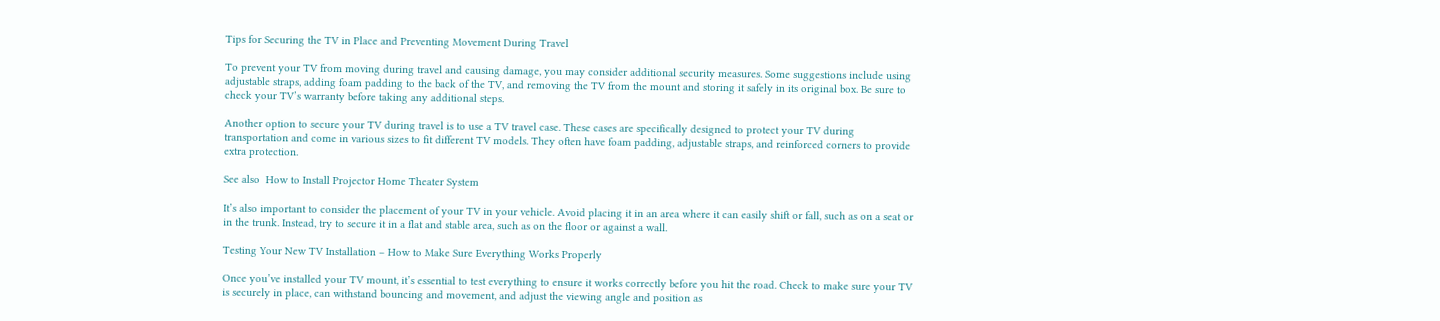Tips for Securing the TV in Place and Preventing Movement During Travel

To prevent your TV from moving during travel and causing damage, you may consider additional security measures. Some suggestions include using adjustable straps, adding foam padding to the back of the TV, and removing the TV from the mount and storing it safely in its original box. Be sure to check your TV’s warranty before taking any additional steps.

Another option to secure your TV during travel is to use a TV travel case. These cases are specifically designed to protect your TV during transportation and come in various sizes to fit different TV models. They often have foam padding, adjustable straps, and reinforced corners to provide extra protection.

See also  How to Install Projector Home Theater System

It’s also important to consider the placement of your TV in your vehicle. Avoid placing it in an area where it can easily shift or fall, such as on a seat or in the trunk. Instead, try to secure it in a flat and stable area, such as on the floor or against a wall.

Testing Your New TV Installation – How to Make Sure Everything Works Properly

Once you’ve installed your TV mount, it’s essential to test everything to ensure it works correctly before you hit the road. Check to make sure your TV is securely in place, can withstand bouncing and movement, and adjust the viewing angle and position as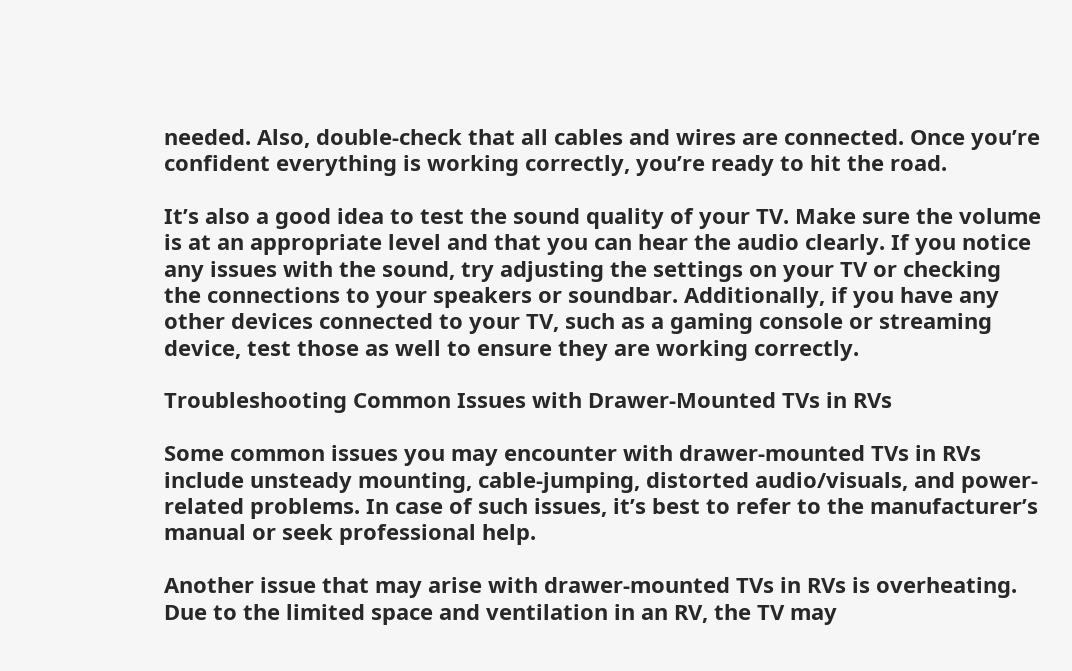needed. Also, double-check that all cables and wires are connected. Once you’re confident everything is working correctly, you’re ready to hit the road.

It’s also a good idea to test the sound quality of your TV. Make sure the volume is at an appropriate level and that you can hear the audio clearly. If you notice any issues with the sound, try adjusting the settings on your TV or checking the connections to your speakers or soundbar. Additionally, if you have any other devices connected to your TV, such as a gaming console or streaming device, test those as well to ensure they are working correctly.

Troubleshooting Common Issues with Drawer-Mounted TVs in RVs

Some common issues you may encounter with drawer-mounted TVs in RVs include unsteady mounting, cable-jumping, distorted audio/visuals, and power-related problems. In case of such issues, it’s best to refer to the manufacturer’s manual or seek professional help.

Another issue that may arise with drawer-mounted TVs in RVs is overheating. Due to the limited space and ventilation in an RV, the TV may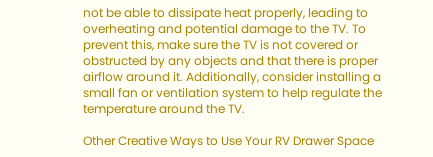not be able to dissipate heat properly, leading to overheating and potential damage to the TV. To prevent this, make sure the TV is not covered or obstructed by any objects and that there is proper airflow around it. Additionally, consider installing a small fan or ventilation system to help regulate the temperature around the TV.

Other Creative Ways to Use Your RV Drawer Space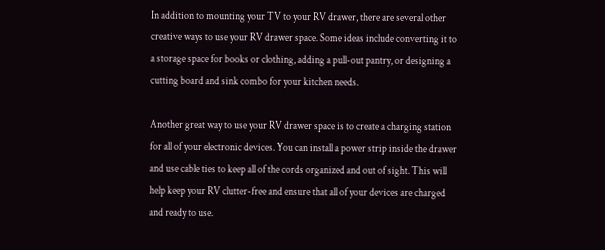In addition to mounting your TV to your RV drawer, there are several other creative ways to use your RV drawer space. Some ideas include converting it to a storage space for books or clothing, adding a pull-out pantry, or designing a cutting board and sink combo for your kitchen needs.

Another great way to use your RV drawer space is to create a charging station for all of your electronic devices. You can install a power strip inside the drawer and use cable ties to keep all of the cords organized and out of sight. This will help keep your RV clutter-free and ensure that all of your devices are charged and ready to use.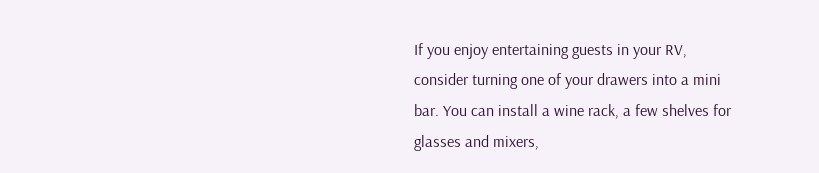If you enjoy entertaining guests in your RV, consider turning one of your drawers into a mini bar. You can install a wine rack, a few shelves for glasses and mixers,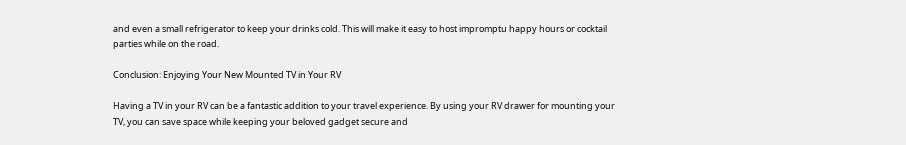and even a small refrigerator to keep your drinks cold. This will make it easy to host impromptu happy hours or cocktail parties while on the road.

Conclusion: Enjoying Your New Mounted TV in Your RV

Having a TV in your RV can be a fantastic addition to your travel experience. By using your RV drawer for mounting your TV, you can save space while keeping your beloved gadget secure and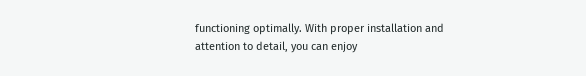functioning optimally. With proper installation and attention to detail, you can enjoy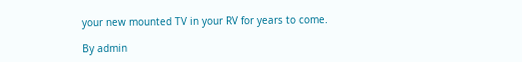your new mounted TV in your RV for years to come.

By admin